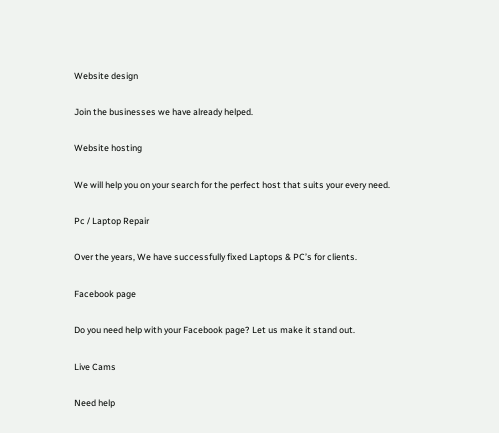Website design

Join the businesses we have already helped.

Website hosting

We will help you on your search for the perfect host that suits your every need.

Pc / Laptop Repair

Over the years, We have successfully fixed Laptops & PC’s for clients.

Facebook page

Do you need help with your Facebook page? Let us make it stand out.

Live Cams

Need help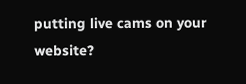putting live cams on your website?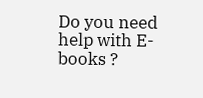Do you need help with E-books ?